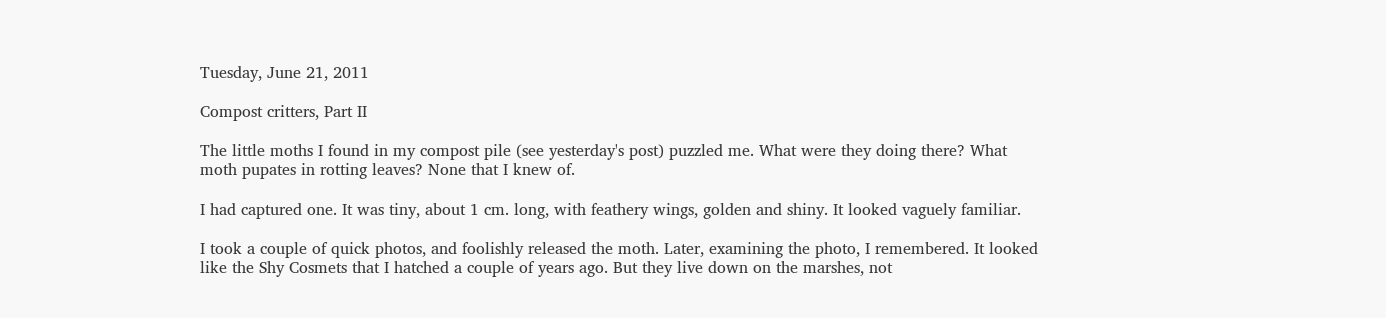Tuesday, June 21, 2011

Compost critters, Part II

The little moths I found in my compost pile (see yesterday's post) puzzled me. What were they doing there? What moth pupates in rotting leaves? None that I knew of.

I had captured one. It was tiny, about 1 cm. long, with feathery wings, golden and shiny. It looked vaguely familiar.

I took a couple of quick photos, and foolishly released the moth. Later, examining the photo, I remembered. It looked like the Shy Cosmets that I hatched a couple of years ago. But they live down on the marshes, not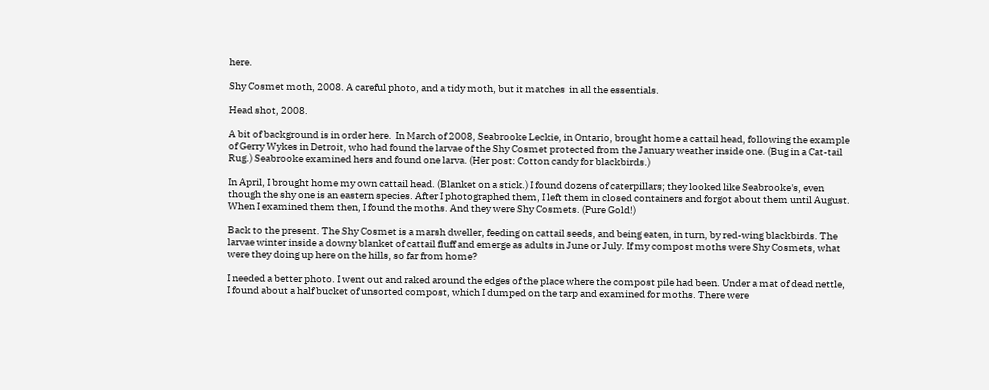here.

Shy Cosmet moth, 2008. A careful photo, and a tidy moth, but it matches  in all the essentials.

Head shot, 2008.

A bit of background is in order here.  In March of 2008, Seabrooke Leckie, in Ontario, brought home a cattail head, following the example of Gerry Wykes in Detroit, who had found the larvae of the Shy Cosmet protected from the January weather inside one. (Bug in a Cat-tail Rug.) Seabrooke examined hers and found one larva. (Her post: Cotton candy for blackbirds.)

In April, I brought home my own cattail head. (Blanket on a stick.) I found dozens of caterpillars; they looked like Seabrooke's, even though the shy one is an eastern species. After I photographed them, I left them in closed containers and forgot about them until August. When I examined them then, I found the moths. And they were Shy Cosmets. (Pure Gold!)

Back to the present. The Shy Cosmet is a marsh dweller, feeding on cattail seeds, and being eaten, in turn, by red-wing blackbirds. The larvae winter inside a downy blanket of cattail fluff and emerge as adults in June or July. If my compost moths were Shy Cosmets, what were they doing up here on the hills, so far from home?

I needed a better photo. I went out and raked around the edges of the place where the compost pile had been. Under a mat of dead nettle, I found about a half bucket of unsorted compost, which I dumped on the tarp and examined for moths. There were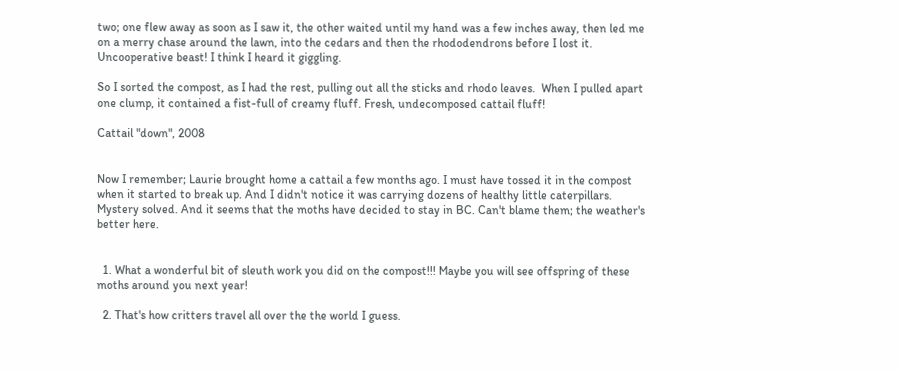two; one flew away as soon as I saw it, the other waited until my hand was a few inches away, then led me on a merry chase around the lawn, into the cedars and then the rhododendrons before I lost it. Uncooperative beast! I think I heard it giggling.

So I sorted the compost, as I had the rest, pulling out all the sticks and rhodo leaves.  When I pulled apart one clump, it contained a fist-full of creamy fluff. Fresh, undecomposed cattail fluff!

Cattail "down", 2008


Now I remember; Laurie brought home a cattail a few months ago. I must have tossed it in the compost when it started to break up. And I didn't notice it was carrying dozens of healthy little caterpillars.  Mystery solved. And it seems that the moths have decided to stay in BC. Can't blame them; the weather's better here.


  1. What a wonderful bit of sleuth work you did on the compost!!! Maybe you will see offspring of these moths around you next year!

  2. That's how critters travel all over the the world I guess.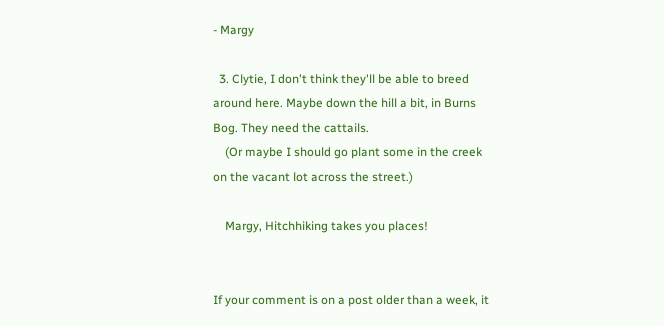- Margy

  3. Clytie, I don't think they'll be able to breed around here. Maybe down the hill a bit, in Burns Bog. They need the cattails.
    (Or maybe I should go plant some in the creek on the vacant lot across the street.)

    Margy, Hitchhiking takes you places!


If your comment is on a post older than a week, it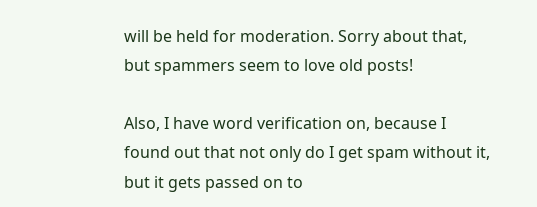will be held for moderation. Sorry about that, but spammers seem to love old posts!

Also, I have word verification on, because I found out that not only do I get spam without it, but it gets passed on to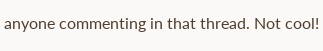anyone commenting in that thread. Not cool!